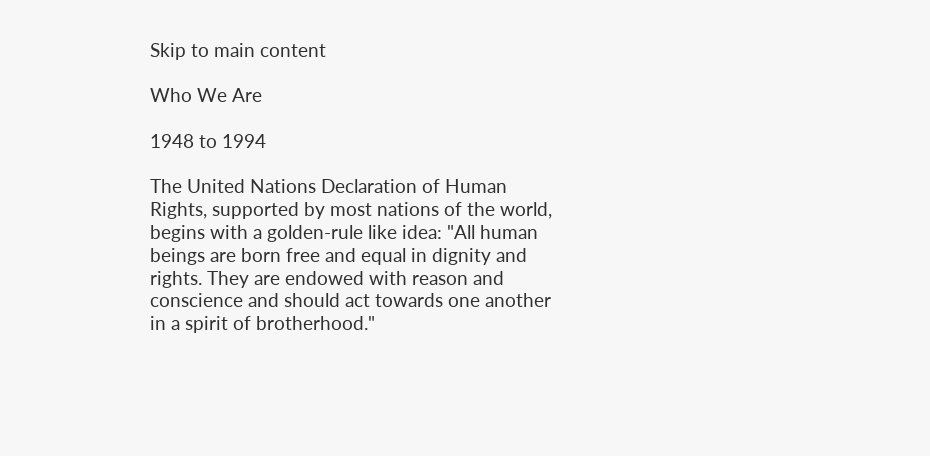Skip to main content

Who We Are

1948 to 1994

The United Nations Declaration of Human Rights, supported by most nations of the world, begins with a golden-rule like idea: "All human beings are born free and equal in dignity and rights. They are endowed with reason and conscience and should act towards one another in a spirit of brotherhood."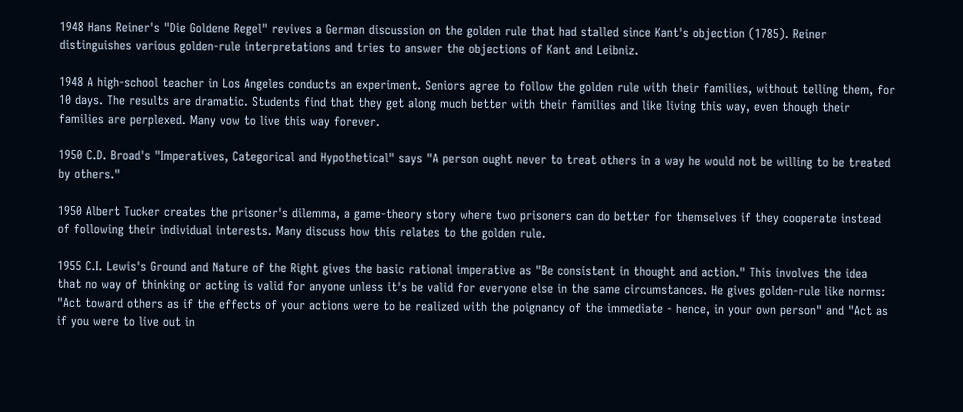1948 Hans Reiner's "Die Goldene Regel" revives a German discussion on the golden rule that had stalled since Kant's objection (1785). Reiner distinguishes various golden-rule interpretations and tries to answer the objections of Kant and Leibniz.

1948 A high-school teacher in Los Angeles conducts an experiment. Seniors agree to follow the golden rule with their families, without telling them, for 10 days. The results are dramatic. Students find that they get along much better with their families and like living this way, even though their families are perplexed. Many vow to live this way forever.

1950 C.D. Broad's "Imperatives, Categorical and Hypothetical" says "A person ought never to treat others in a way he would not be willing to be treated by others."

1950 Albert Tucker creates the prisoner's dilemma, a game-theory story where two prisoners can do better for themselves if they cooperate instead of following their individual interests. Many discuss how this relates to the golden rule.

1955 C.I. Lewis's Ground and Nature of the Right gives the basic rational imperative as "Be consistent in thought and action." This involves the idea that no way of thinking or acting is valid for anyone unless it's be valid for everyone else in the same circumstances. He gives golden-rule like norms: "Act toward others as if the effects of your actions were to be realized with the poignancy of the immediate - hence, in your own person" and "Act as if you were to live out in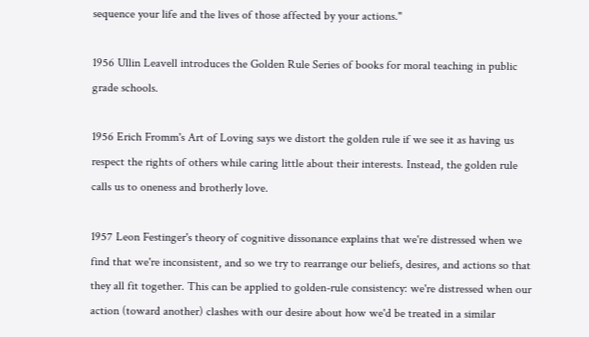sequence your life and the lives of those affected by your actions."

1956 Ullin Leavell introduces the Golden Rule Series of books for moral teaching in public grade schools.

1956 Erich Fromm's Art of Loving says we distort the golden rule if we see it as having us respect the rights of others while caring little about their interests. Instead, the golden rule calls us to oneness and brotherly love.

1957 Leon Festinger's theory of cognitive dissonance explains that we're distressed when we find that we're inconsistent, and so we try to rearrange our beliefs, desires, and actions so that they all fit together. This can be applied to golden-rule consistency: we're distressed when our action (toward another) clashes with our desire about how we'd be treated in a similar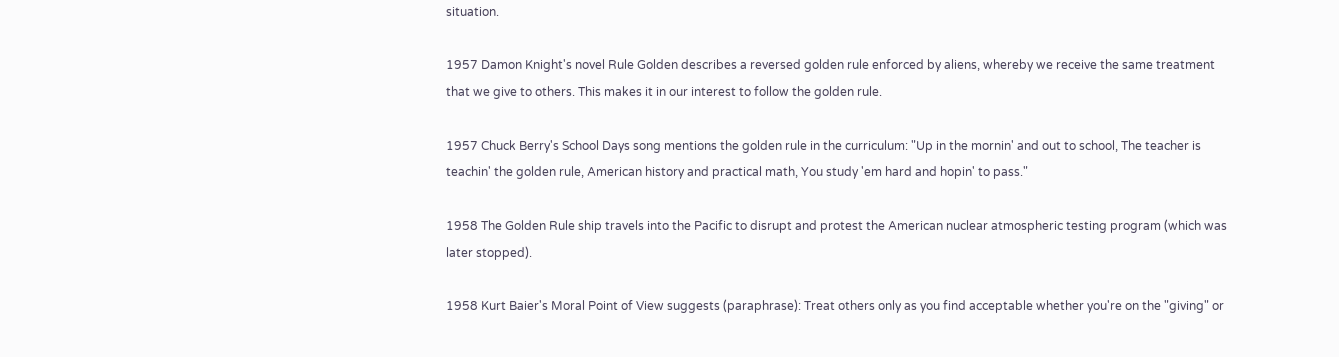situation.

1957 Damon Knight's novel Rule Golden describes a reversed golden rule enforced by aliens, whereby we receive the same treatment that we give to others. This makes it in our interest to follow the golden rule.

1957 Chuck Berry's School Days song mentions the golden rule in the curriculum: "Up in the mornin' and out to school, The teacher is teachin' the golden rule, American history and practical math, You study 'em hard and hopin' to pass."

1958 The Golden Rule ship travels into the Pacific to disrupt and protest the American nuclear atmospheric testing program (which was later stopped).

1958 Kurt Baier's Moral Point of View suggests (paraphrase): Treat others only as you find acceptable whether you're on the "giving" or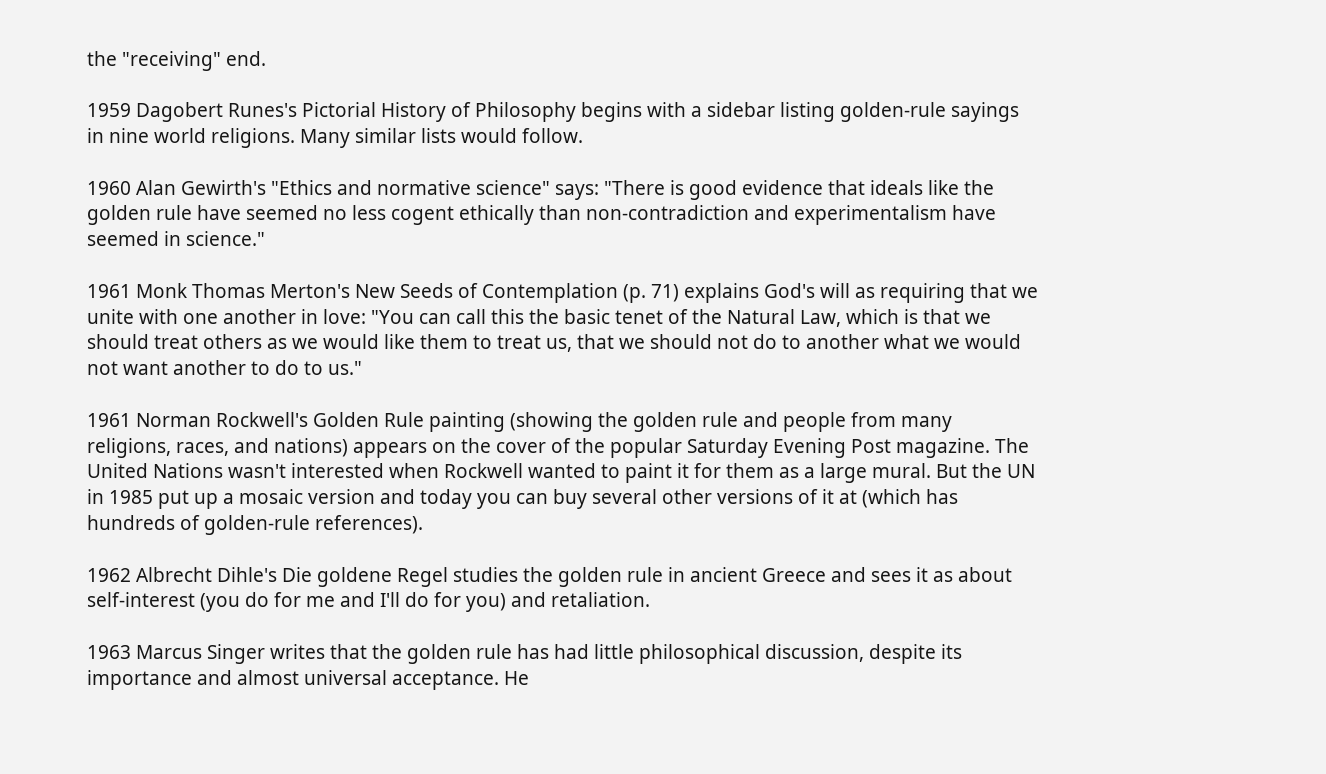the "receiving" end.

1959 Dagobert Runes's Pictorial History of Philosophy begins with a sidebar listing golden-rule sayings in nine world religions. Many similar lists would follow.

1960 Alan Gewirth's "Ethics and normative science" says: "There is good evidence that ideals like the golden rule have seemed no less cogent ethically than non-contradiction and experimentalism have seemed in science."

1961 Monk Thomas Merton's New Seeds of Contemplation (p. 71) explains God's will as requiring that we unite with one another in love: "You can call this the basic tenet of the Natural Law, which is that we should treat others as we would like them to treat us, that we should not do to another what we would not want another to do to us."

1961 Norman Rockwell's Golden Rule painting (showing the golden rule and people from many religions, races, and nations) appears on the cover of the popular Saturday Evening Post magazine. The United Nations wasn't interested when Rockwell wanted to paint it for them as a large mural. But the UN in 1985 put up a mosaic version and today you can buy several other versions of it at (which has hundreds of golden-rule references).

1962 Albrecht Dihle's Die goldene Regel studies the golden rule in ancient Greece and sees it as about self-interest (you do for me and I'll do for you) and retaliation.

1963 Marcus Singer writes that the golden rule has had little philosophical discussion, despite its importance and almost universal acceptance. He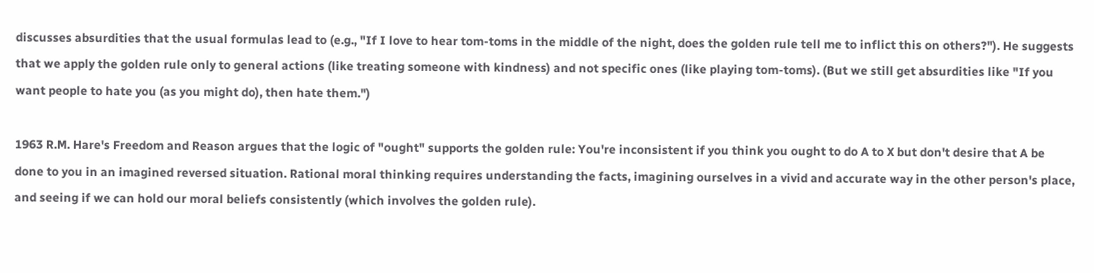discusses absurdities that the usual formulas lead to (e.g., "If I love to hear tom-toms in the middle of the night, does the golden rule tell me to inflict this on others?"). He suggests that we apply the golden rule only to general actions (like treating someone with kindness) and not specific ones (like playing tom-toms). (But we still get absurdities like "If you want people to hate you (as you might do), then hate them.")

1963 R.M. Hare's Freedom and Reason argues that the logic of "ought" supports the golden rule: You're inconsistent if you think you ought to do A to X but don't desire that A be done to you in an imagined reversed situation. Rational moral thinking requires understanding the facts, imagining ourselves in a vivid and accurate way in the other person's place, and seeing if we can hold our moral beliefs consistently (which involves the golden rule).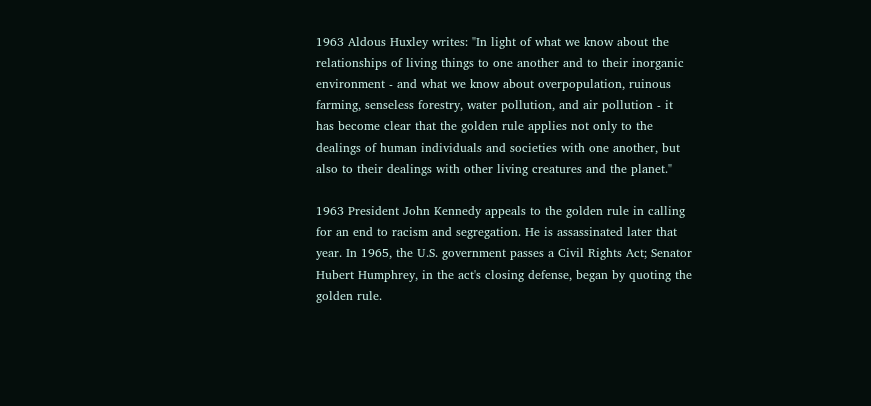1963 Aldous Huxley writes: "In light of what we know about the relationships of living things to one another and to their inorganic environment - and what we know about overpopulation, ruinous farming, senseless forestry, water pollution, and air pollution - it has become clear that the golden rule applies not only to the dealings of human individuals and societies with one another, but also to their dealings with other living creatures and the planet."

1963 President John Kennedy appeals to the golden rule in calling for an end to racism and segregation. He is assassinated later that year. In 1965, the U.S. government passes a Civil Rights Act; Senator Hubert Humphrey, in the act's closing defense, began by quoting the golden rule.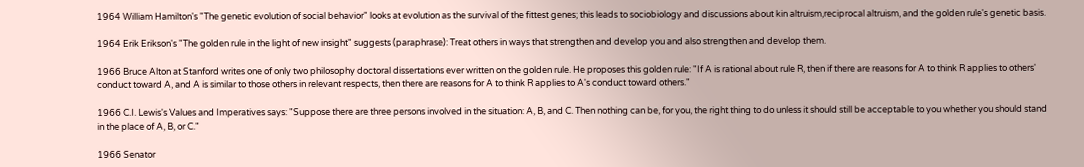1964 William Hamilton's "The genetic evolution of social behavior" looks at evolution as the survival of the fittest genes; this leads to sociobiology and discussions about kin altruism,reciprocal altruism, and the golden rule's genetic basis.

1964 Erik Erikson's "The golden rule in the light of new insight" suggests (paraphrase): Treat others in ways that strengthen and develop you and also strengthen and develop them.

1966 Bruce Alton at Stanford writes one of only two philosophy doctoral dissertations ever written on the golden rule. He proposes this golden rule: "If A is rational about rule R, then if there are reasons for A to think R applies to others' conduct toward A, and A is similar to those others in relevant respects, then there are reasons for A to think R applies to A's conduct toward others."

1966 C.I. Lewis's Values and Imperatives says: "Suppose there are three persons involved in the situation: A, B, and C. Then nothing can be, for you, the right thing to do unless it should still be acceptable to you whether you should stand in the place of A, B, or C."

1966 Senator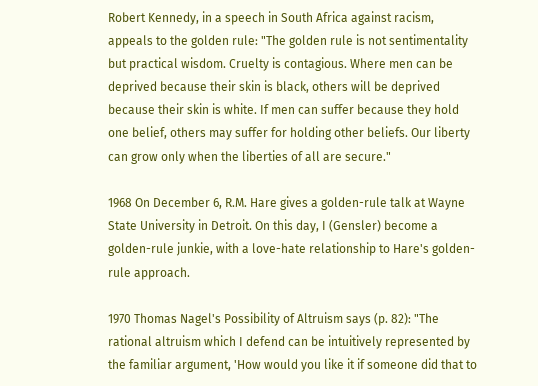Robert Kennedy, in a speech in South Africa against racism, appeals to the golden rule: "The golden rule is not sentimentality but practical wisdom. Cruelty is contagious. Where men can be deprived because their skin is black, others will be deprived because their skin is white. If men can suffer because they hold one belief, others may suffer for holding other beliefs. Our liberty can grow only when the liberties of all are secure."

1968 On December 6, R.M. Hare gives a golden-rule talk at Wayne State University in Detroit. On this day, I (Gensler) become a golden-rule junkie, with a love-hate relationship to Hare's golden-rule approach.

1970 Thomas Nagel's Possibility of Altruism says (p. 82): "The rational altruism which I defend can be intuitively represented by the familiar argument, 'How would you like it if someone did that to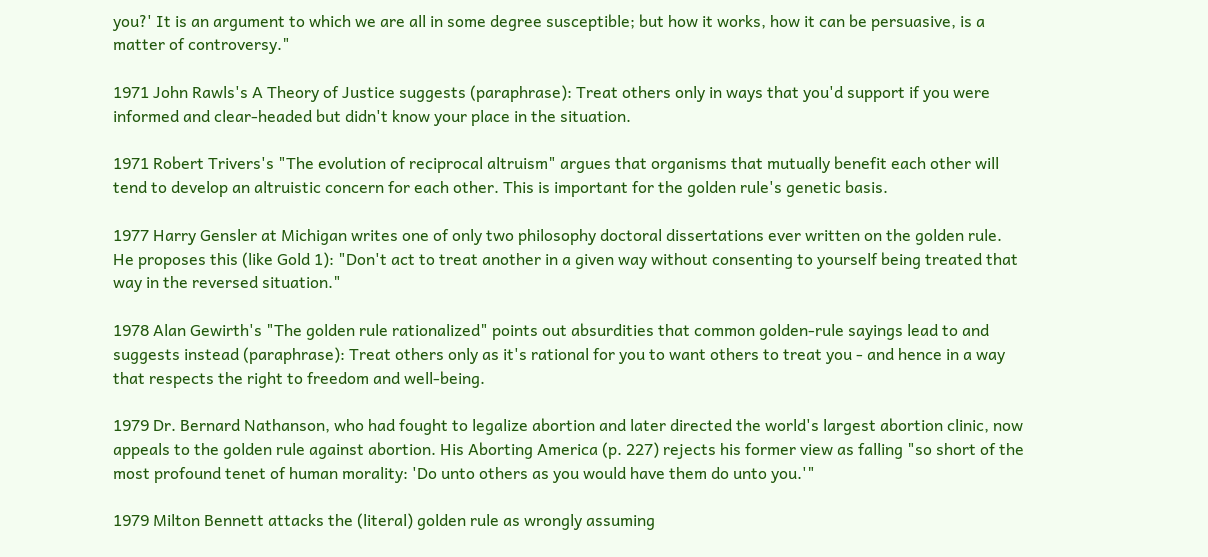you?' It is an argument to which we are all in some degree susceptible; but how it works, how it can be persuasive, is a matter of controversy."

1971 John Rawls's A Theory of Justice suggests (paraphrase): Treat others only in ways that you'd support if you were informed and clear-headed but didn't know your place in the situation.

1971 Robert Trivers's "The evolution of reciprocal altruism" argues that organisms that mutually benefit each other will tend to develop an altruistic concern for each other. This is important for the golden rule's genetic basis.

1977 Harry Gensler at Michigan writes one of only two philosophy doctoral dissertations ever written on the golden rule. He proposes this (like Gold 1): "Don't act to treat another in a given way without consenting to yourself being treated that way in the reversed situation."

1978 Alan Gewirth's "The golden rule rationalized" points out absurdities that common golden-rule sayings lead to and suggests instead (paraphrase): Treat others only as it's rational for you to want others to treat you - and hence in a way that respects the right to freedom and well-being.

1979 Dr. Bernard Nathanson, who had fought to legalize abortion and later directed the world's largest abortion clinic, now appeals to the golden rule against abortion. His Aborting America (p. 227) rejects his former view as falling "so short of the most profound tenet of human morality: 'Do unto others as you would have them do unto you.'"

1979 Milton Bennett attacks the (literal) golden rule as wrongly assuming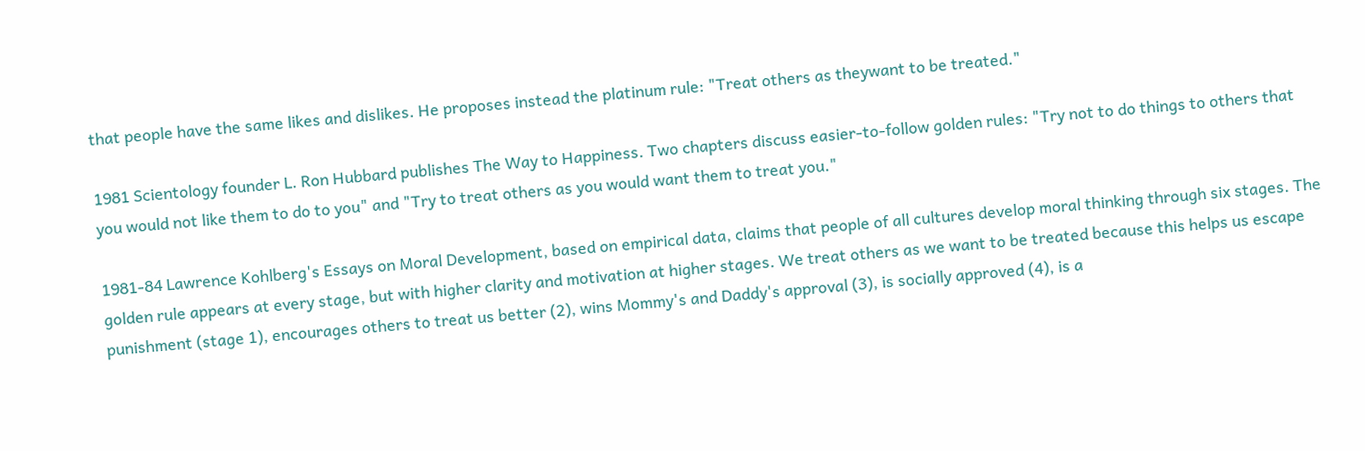that people have the same likes and dislikes. He proposes instead the platinum rule: "Treat others as theywant to be treated."

1981 Scientology founder L. Ron Hubbard publishes The Way to Happiness. Two chapters discuss easier-to-follow golden rules: "Try not to do things to others that you would not like them to do to you" and "Try to treat others as you would want them to treat you."

1981-84 Lawrence Kohlberg's Essays on Moral Development, based on empirical data, claims that people of all cultures develop moral thinking through six stages. The golden rule appears at every stage, but with higher clarity and motivation at higher stages. We treat others as we want to be treated because this helps us escape punishment (stage 1), encourages others to treat us better (2), wins Mommy's and Daddy's approval (3), is socially approved (4), is a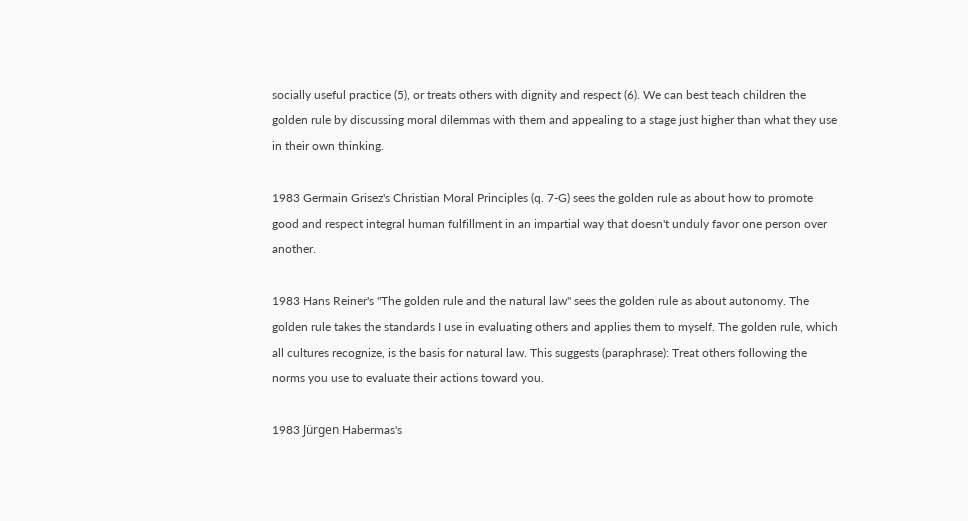socially useful practice (5), or treats others with dignity and respect (6). We can best teach children the golden rule by discussing moral dilemmas with them and appealing to a stage just higher than what they use in their own thinking.

1983 Germain Grisez's Christian Moral Principles (q. 7-G) sees the golden rule as about how to promote good and respect integral human fulfillment in an impartial way that doesn't unduly favor one person over another.

1983 Hans Reiner's "The golden rule and the natural law" sees the golden rule as about autonomy. The golden rule takes the standards I use in evaluating others and applies them to myself. The golden rule, which all cultures recognize, is the basis for natural law. This suggests (paraphrase): Treat others following the norms you use to evaluate their actions toward you.

1983 Jürgen Habermas's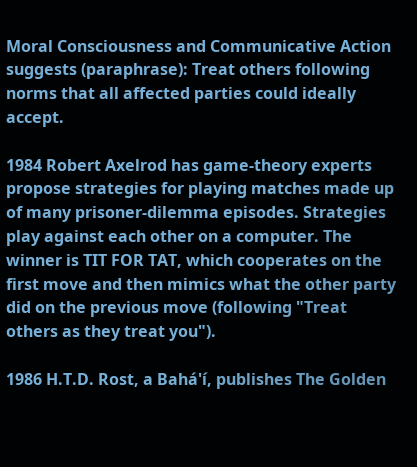Moral Consciousness and Communicative Action suggests (paraphrase): Treat others following norms that all affected parties could ideally accept.

1984 Robert Axelrod has game-theory experts propose strategies for playing matches made up of many prisoner-dilemma episodes. Strategies play against each other on a computer. The winner is TIT FOR TAT, which cooperates on the first move and then mimics what the other party did on the previous move (following "Treat others as they treat you").

1986 H.T.D. Rost, a Bahá'í, publishes The Golden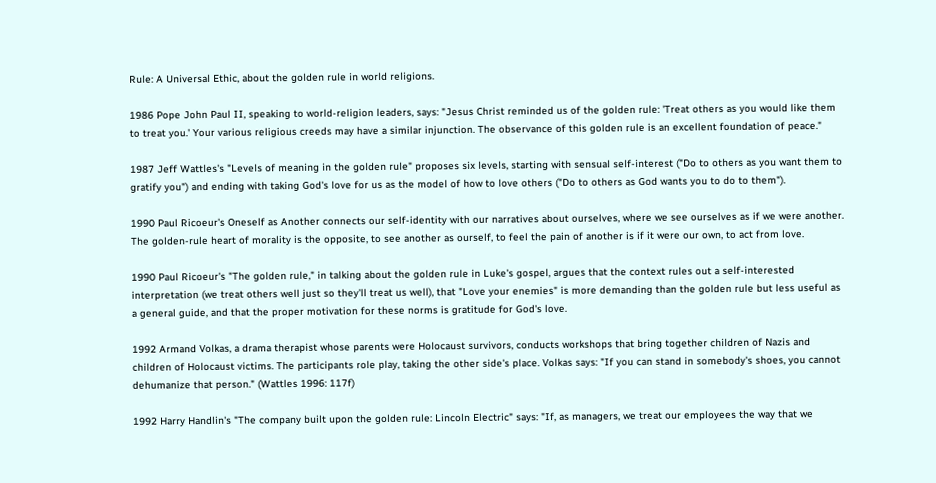Rule: A Universal Ethic, about the golden rule in world religions.

1986 Pope John Paul II, speaking to world-religion leaders, says: "Jesus Christ reminded us of the golden rule: 'Treat others as you would like them to treat you.' Your various religious creeds may have a similar injunction. The observance of this golden rule is an excellent foundation of peace."

1987 Jeff Wattles's "Levels of meaning in the golden rule" proposes six levels, starting with sensual self-interest ("Do to others as you want them to gratify you") and ending with taking God's love for us as the model of how to love others ("Do to others as God wants you to do to them").

1990 Paul Ricoeur's Oneself as Another connects our self-identity with our narratives about ourselves, where we see ourselves as if we were another. The golden-rule heart of morality is the opposite, to see another as ourself, to feel the pain of another is if it were our own, to act from love.

1990 Paul Ricoeur's "The golden rule," in talking about the golden rule in Luke's gospel, argues that the context rules out a self-interested interpretation (we treat others well just so they'll treat us well), that "Love your enemies" is more demanding than the golden rule but less useful as a general guide, and that the proper motivation for these norms is gratitude for God's love.

1992 Armand Volkas, a drama therapist whose parents were Holocaust survivors, conducts workshops that bring together children of Nazis and children of Holocaust victims. The participants role play, taking the other side's place. Volkas says: "If you can stand in somebody's shoes, you cannot dehumanize that person." (Wattles 1996: 117f)

1992 Harry Handlin's "The company built upon the golden rule: Lincoln Electric" says: "If, as managers, we treat our employees the way that we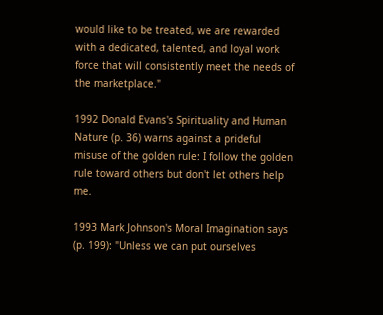would like to be treated, we are rewarded with a dedicated, talented, and loyal work force that will consistently meet the needs of the marketplace."

1992 Donald Evans's Spirituality and Human Nature (p. 36) warns against a prideful misuse of the golden rule: I follow the golden rule toward others but don't let others help me.

1993 Mark Johnson's Moral Imagination says (p. 199): "Unless we can put ourselves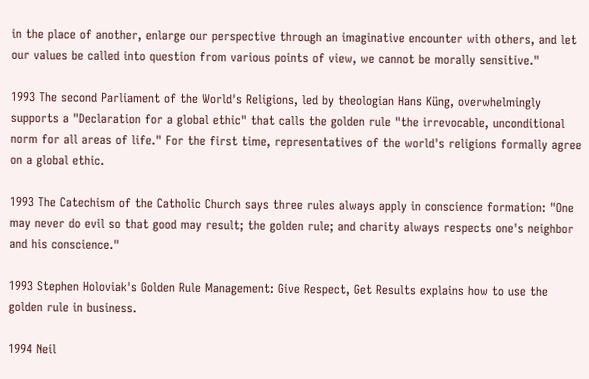in the place of another, enlarge our perspective through an imaginative encounter with others, and let our values be called into question from various points of view, we cannot be morally sensitive."

1993 The second Parliament of the World's Religions, led by theologian Hans Küng, overwhelmingly supports a "Declaration for a global ethic" that calls the golden rule "the irrevocable, unconditional norm for all areas of life." For the first time, representatives of the world's religions formally agree on a global ethic.

1993 The Catechism of the Catholic Church says three rules always apply in conscience formation: "One may never do evil so that good may result; the golden rule; and charity always respects one's neighbor and his conscience."

1993 Stephen Holoviak's Golden Rule Management: Give Respect, Get Results explains how to use the golden rule in business.

1994 Neil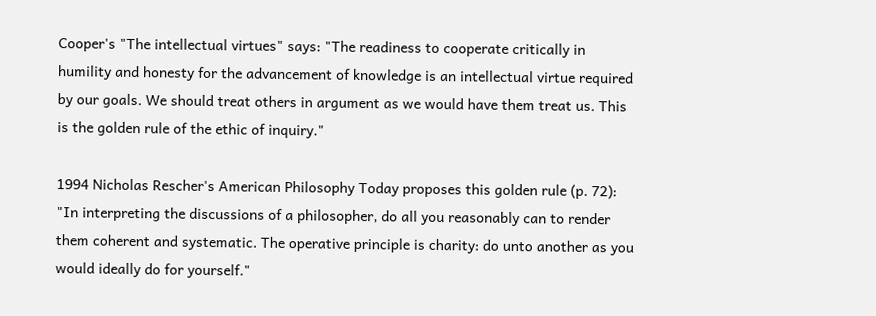Cooper's "The intellectual virtues" says: "The readiness to cooperate critically in humility and honesty for the advancement of knowledge is an intellectual virtue required by our goals. We should treat others in argument as we would have them treat us. This is the golden rule of the ethic of inquiry."

1994 Nicholas Rescher's American Philosophy Today proposes this golden rule (p. 72): "In interpreting the discussions of a philosopher, do all you reasonably can to render them coherent and systematic. The operative principle is charity: do unto another as you would ideally do for yourself."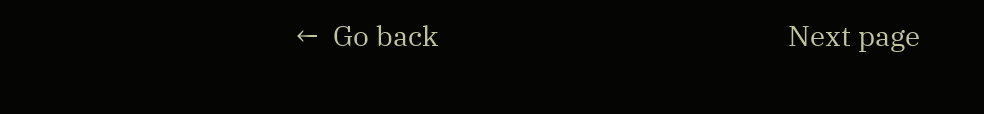←  Go back                                                  Next page